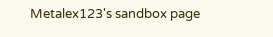Metalex123's sandbox page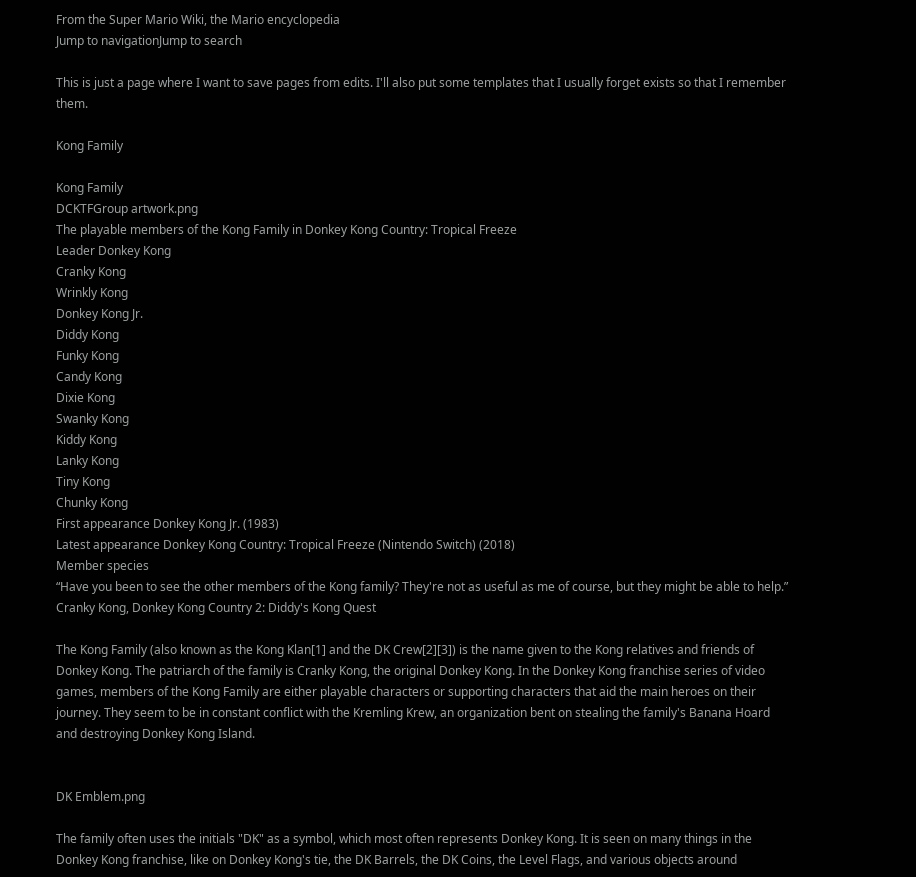From the Super Mario Wiki, the Mario encyclopedia
Jump to navigationJump to search

This is just a page where I want to save pages from edits. I'll also put some templates that I usually forget exists so that I remember them.

Kong Family

Kong Family
DCKTFGroup artwork.png
The playable members of the Kong Family in Donkey Kong Country: Tropical Freeze
Leader Donkey Kong
Cranky Kong
Wrinkly Kong
Donkey Kong Jr.
Diddy Kong
Funky Kong
Candy Kong
Dixie Kong
Swanky Kong
Kiddy Kong
Lanky Kong
Tiny Kong
Chunky Kong
First appearance Donkey Kong Jr. (1983)
Latest appearance Donkey Kong Country: Tropical Freeze (Nintendo Switch) (2018)
Member species
“Have you been to see the other members of the Kong family? They're not as useful as me of course, but they might be able to help.”
Cranky Kong, Donkey Kong Country 2: Diddy's Kong Quest

The Kong Family (also known as the Kong Klan[1] and the DK Crew[2][3]) is the name given to the Kong relatives and friends of Donkey Kong. The patriarch of the family is Cranky Kong, the original Donkey Kong. In the Donkey Kong franchise series of video games, members of the Kong Family are either playable characters or supporting characters that aid the main heroes on their journey. They seem to be in constant conflict with the Kremling Krew, an organization bent on stealing the family's Banana Hoard and destroying Donkey Kong Island.


DK Emblem.png

The family often uses the initials "DK" as a symbol, which most often represents Donkey Kong. It is seen on many things in the Donkey Kong franchise, like on Donkey Kong's tie, the DK Barrels, the DK Coins, the Level Flags, and various objects around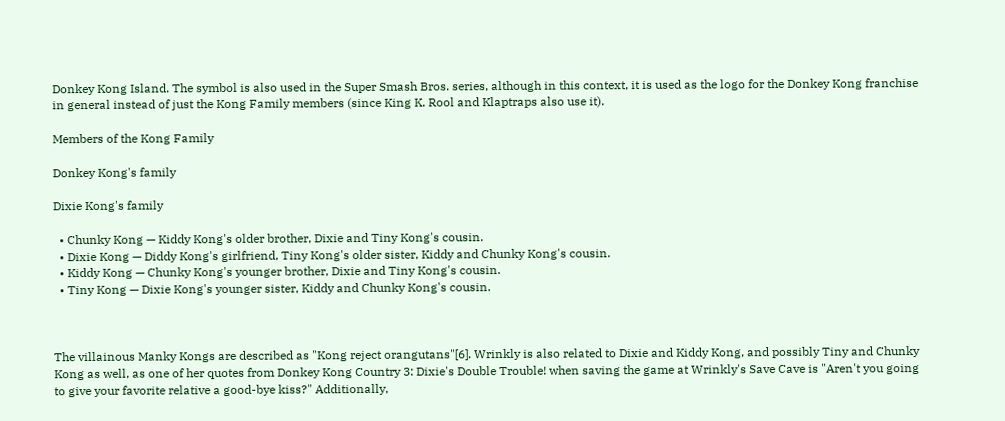Donkey Kong Island. The symbol is also used in the Super Smash Bros. series, although in this context, it is used as the logo for the Donkey Kong franchise in general instead of just the Kong Family members (since King K. Rool and Klaptraps also use it).

Members of the Kong Family

Donkey Kong's family

Dixie Kong's family

  • Chunky Kong — Kiddy Kong's older brother, Dixie and Tiny Kong's cousin.
  • Dixie Kong — Diddy Kong's girlfriend, Tiny Kong's older sister, Kiddy and Chunky Kong's cousin.
  • Kiddy Kong — Chunky Kong's younger brother, Dixie and Tiny Kong's cousin.
  • Tiny Kong — Dixie Kong's younger sister, Kiddy and Chunky Kong's cousin.



The villainous Manky Kongs are described as "Kong reject orangutans"[6]. Wrinkly is also related to Dixie and Kiddy Kong, and possibly Tiny and Chunky Kong as well, as one of her quotes from Donkey Kong Country 3: Dixie's Double Trouble! when saving the game at Wrinkly's Save Cave is "Aren't you going to give your favorite relative a good-bye kiss?" Additionally,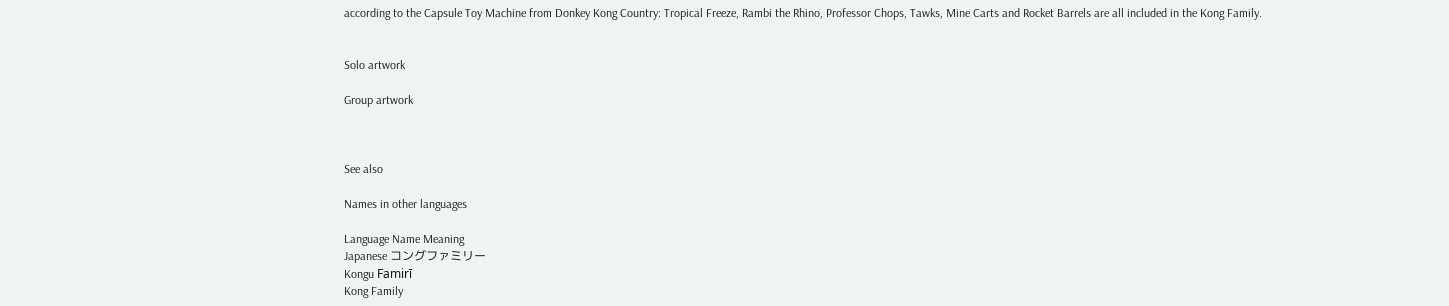according to the Capsule Toy Machine from Donkey Kong Country: Tropical Freeze, Rambi the Rhino, Professor Chops, Tawks, Mine Carts and Rocket Barrels are all included in the Kong Family.


Solo artwork

Group artwork



See also

Names in other languages

Language Name Meaning
Japanese コングファミリー
Kongu Famirī
Kong Family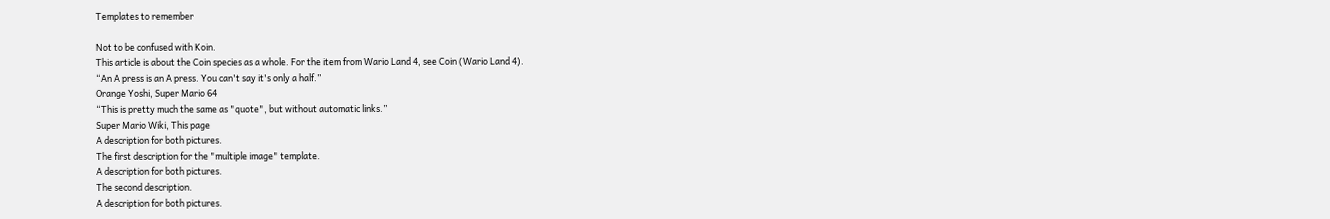Templates to remember

Not to be confused with Koin.
This article is about the Coin species as a whole. For the item from Wario Land 4, see Coin (Wario Land 4).
“An A press is an A press. You can't say it's only a half.”
Orange Yoshi, Super Mario 64
“This is pretty much the same as "quote", but without automatic links.”
Super Mario Wiki, This page
A description for both pictures.
The first description for the "multiple image" template.
A description for both pictures.
The second description.
A description for both pictures.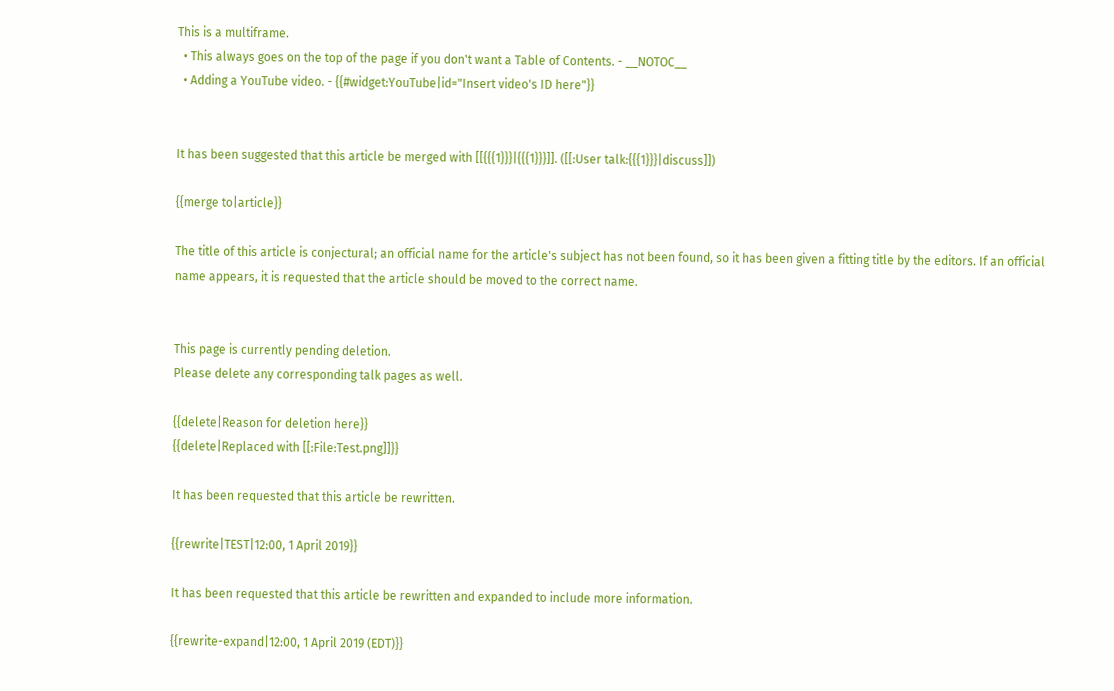This is a multiframe.
  • This always goes on the top of the page if you don't want a Table of Contents. - __NOTOC__
  • Adding a YouTube video. - {{#widget:YouTube|id="Insert video's ID here"}}


It has been suggested that this article be merged with [[{{{1}}}|{{{1}}}]]. ([[:User talk:{{{1}}}|discuss]])

{{merge to|article}}

The title of this article is conjectural; an official name for the article's subject has not been found, so it has been given a fitting title by the editors. If an official name appears, it is requested that the article should be moved to the correct name.


This page is currently pending deletion.
Please delete any corresponding talk pages as well.

{{delete|Reason for deletion here}}
{{delete|Replaced with [[:File:Test.png]]}}

It has been requested that this article be rewritten.

{{rewrite|TEST|12:00, 1 April 2019}}

It has been requested that this article be rewritten and expanded to include more information.

{{rewrite-expand|12:00, 1 April 2019 (EDT)}}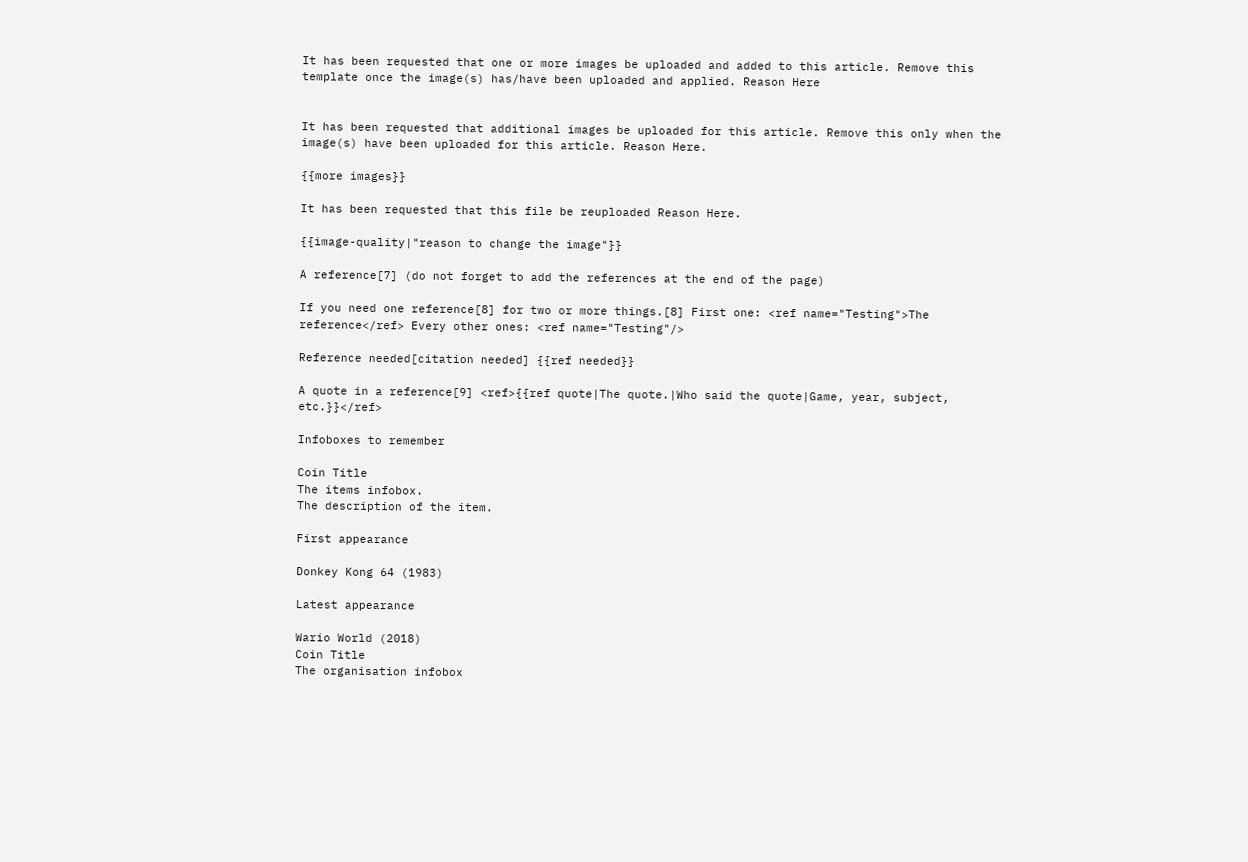It has been requested that one or more images be uploaded and added to this article. Remove this template once the image(s) has/have been uploaded and applied. Reason Here


It has been requested that additional images be uploaded for this article. Remove this only when the image(s) have been uploaded for this article. Reason Here.

{{more images}}

It has been requested that this file be reuploaded Reason Here.

{{image-quality|"reason to change the image"}}

A reference[7] (do not forget to add the references at the end of the page)

If you need one reference[8] for two or more things.[8] First one: <ref name="Testing">The reference</ref> Every other ones: <ref name="Testing"/>

Reference needed[citation needed] {{ref needed}}

A quote in a reference[9] <ref>{{ref quote|The quote.|Who said the quote|Game, year, subject, etc.}}</ref>

Infoboxes to remember

Coin Title
The items infobox.
The description of the item.

First appearance

Donkey Kong 64 (1983)

Latest appearance

Wario World (2018)
Coin Title
The organisation infobox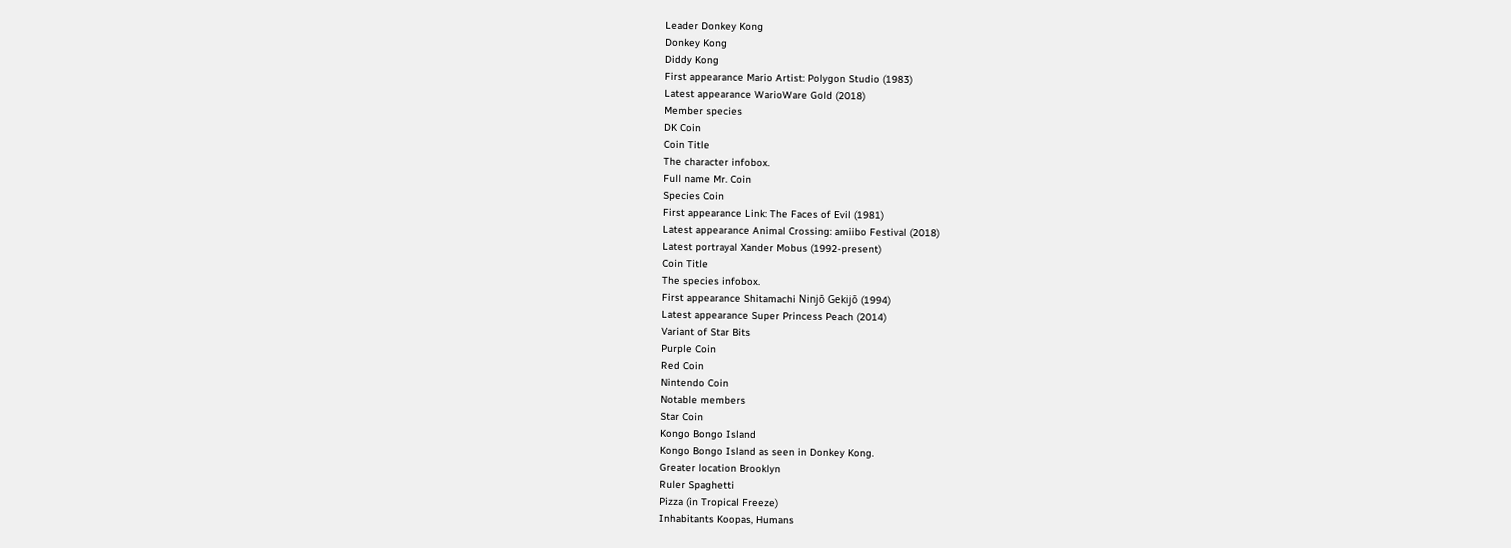Leader Donkey Kong
Donkey Kong
Diddy Kong
First appearance Mario Artist: Polygon Studio (1983)
Latest appearance WarioWare Gold (2018)
Member species
DK Coin
Coin Title
The character infobox.
Full name Mr. Coin
Species Coin
First appearance Link: The Faces of Evil (1981)
Latest appearance Animal Crossing: amiibo Festival (2018)
Latest portrayal Xander Mobus (1992-present)
Coin Title
The species infobox.
First appearance Shitamachi Ninjō Gekijō (1994)
Latest appearance Super Princess Peach (2014)
Variant of Star Bits
Purple Coin
Red Coin
Nintendo Coin
Notable members
Star Coin
Kongo Bongo Island
Kongo Bongo Island as seen in Donkey Kong.
Greater location Brooklyn
Ruler Spaghetti
Pizza (in Tropical Freeze)
Inhabitants Koopas, Humans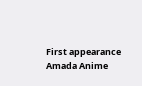First appearance Amada Anime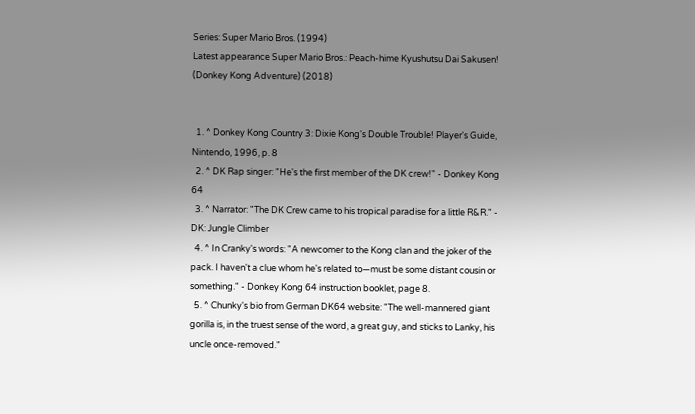Series: Super Mario Bros. (1994)
Latest appearance Super Mario Bros.: Peach-hime Kyushutsu Dai Sakusen! (Donkey Kong Adventure) (2018)


  1. ^ Donkey Kong Country 3: Dixie Kong's Double Trouble! Player's Guide, Nintendo, 1996, p. 8
  2. ^ DK Rap singer: "He's the first member of the DK crew!" - Donkey Kong 64
  3. ^ Narrator: "The DK Crew came to his tropical paradise for a little R&R." - DK: Jungle Climber
  4. ^ In Cranky's words: "A newcomer to the Kong clan and the joker of the pack. I haven't a clue whom he's related to—must be some distant cousin or something." - Donkey Kong 64 instruction booklet, page 8.
  5. ^ Chunky's bio from German DK64 website: "The well-mannered giant gorilla is, in the truest sense of the word, a great guy, and sticks to Lanky, his uncle once-removed."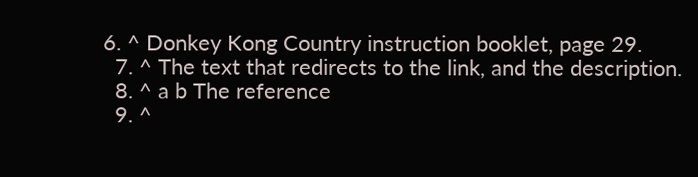6. ^ Donkey Kong Country instruction booklet, page 29.
  7. ^ The text that redirects to the link, and the description.
  8. ^ a b The reference
  9. ^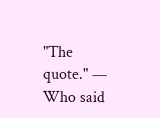"The quote." — Who said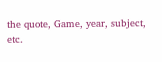the quote, Game, year, subject, etc.